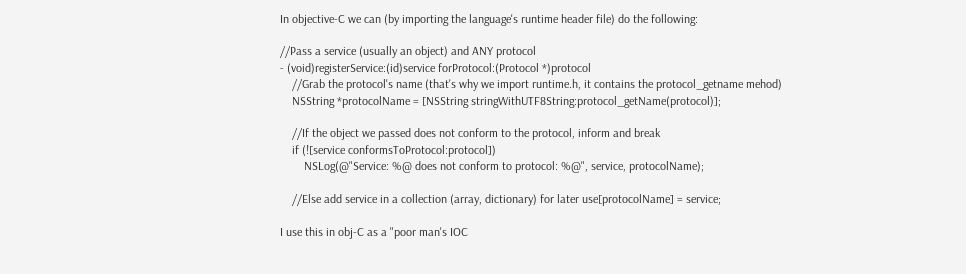In objective-C we can (by importing the language's runtime header file) do the following:

//Pass a service (usually an object) and ANY protocol
- (void)registerService:(id)service forProtocol:(Protocol *)protocol
    //Grab the protocol's name (that's why we import runtime.h, it contains the protocol_getname mehod)
    NSString *protocolName = [NSString stringWithUTF8String:protocol_getName(protocol)];

    //If the object we passed does not conform to the protocol, inform and break
    if (![service conformsToProtocol:protocol])
        NSLog(@"Service: %@ does not conform to protocol: %@", service, protocolName);

    //Else add service in a collection (array, dictionary) for later use[protocolName] = service;

I use this in obj-C as a "poor man's IOC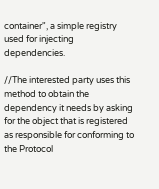container", a simple registry used for injecting dependencies.

//The interested party uses this method to obtain the dependency it needs by asking for the object that is registered as responsible for conforming to the Protocol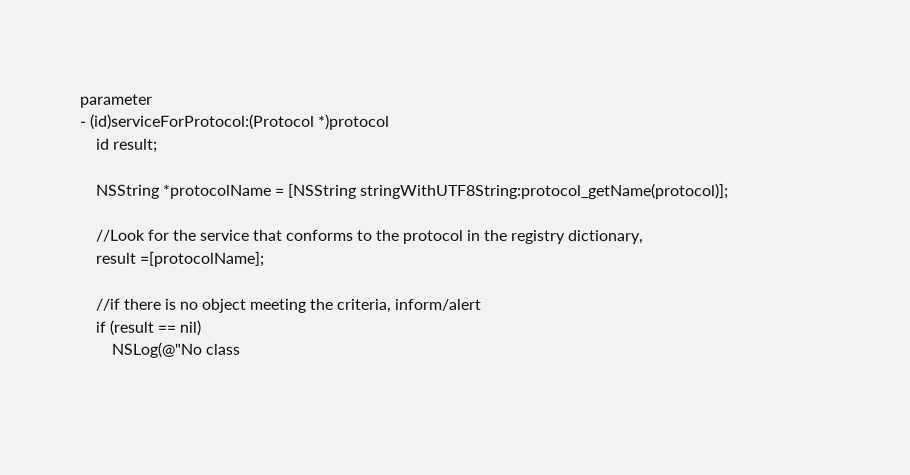parameter
- (id)serviceForProtocol:(Protocol *)protocol
    id result;

    NSString *protocolName = [NSString stringWithUTF8String:protocol_getName(protocol)];

    //Look for the service that conforms to the protocol in the registry dictionary,
    result =[protocolName];

    //if there is no object meeting the criteria, inform/alert
    if (result == nil)
        NSLog(@"No class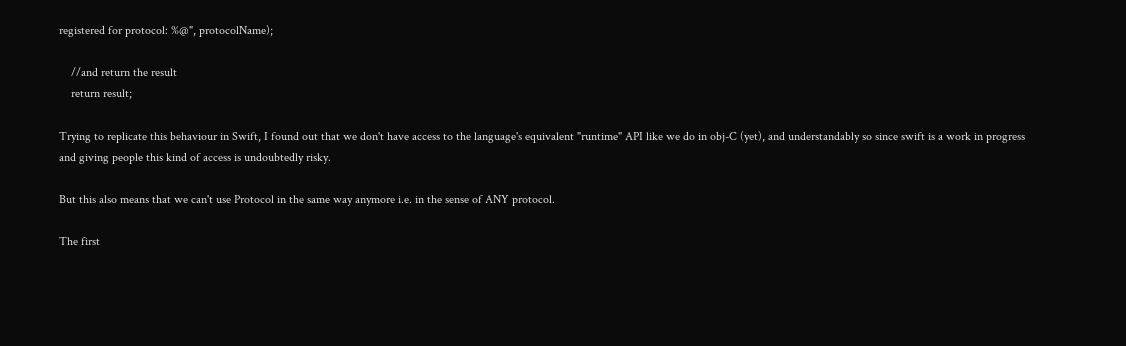registered for protocol: %@", protocolName);

    //and return the result
    return result;

Trying to replicate this behaviour in Swift, I found out that we don't have access to the language's equivalent "runtime" API like we do in obj-C (yet), and understandably so since swift is a work in progress and giving people this kind of access is undoubtedly risky.

But this also means that we can't use Protocol in the same way anymore i.e. in the sense of ANY protocol.

The first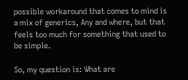possible workaround that comes to mind is a mix of generics, Any and where, but that feels too much for something that used to be simple.

So, my question is: What are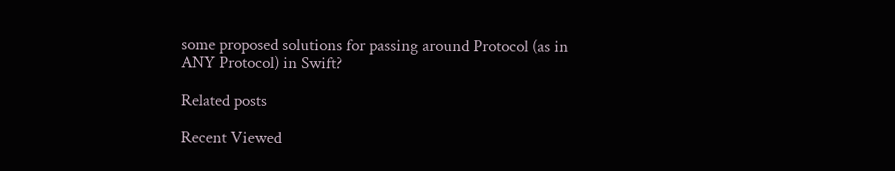some proposed solutions for passing around Protocol (as in ANY Protocol) in Swift?

Related posts

Recent Viewed